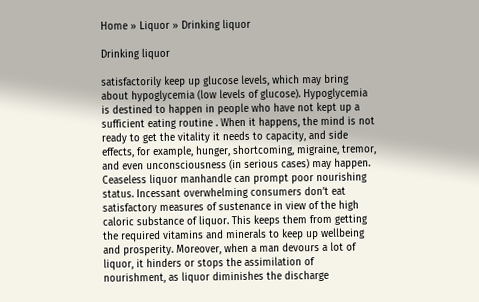Home » Liquor » Drinking liquor

Drinking liquor

satisfactorily keep up glucose levels, which may bring about hypoglycemia (low levels of glucose). Hypoglycemia is destined to happen in people who have not kept up a sufficient eating routine . When it happens, the mind is not ready to get the vitality it needs to capacity, and side effects, for example, hunger, shortcoming, migraine, tremor, and even unconsciousness (in serious cases) may happen. Ceaseless liquor manhandle can prompt poor nourishing status. Incessant overwhelming consumers don’t eat satisfactory measures of sustenance in view of the high caloric substance of liquor. This keeps them from getting the required vitamins and minerals to keep up wellbeing and prosperity. Moreover, when a man devours a lot of liquor, it hinders or stops the assimilation of nourishment, as liquor diminishes the discharge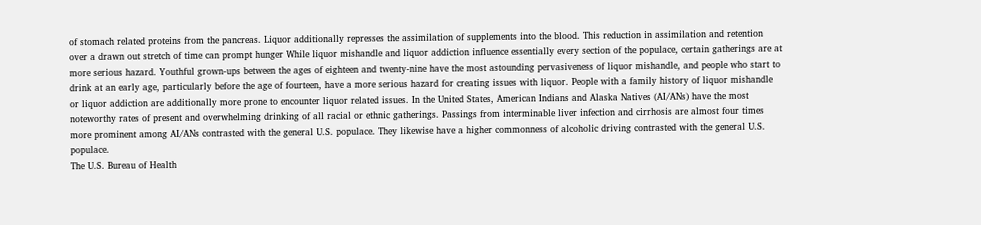of stomach related proteins from the pancreas. Liquor additionally represses the assimilation of supplements into the blood. This reduction in assimilation and retention over a drawn out stretch of time can prompt hunger While liquor mishandle and liquor addiction influence essentially every section of the populace, certain gatherings are at more serious hazard. Youthful grown-ups between the ages of eighteen and twenty-nine have the most astounding pervasiveness of liquor mishandle, and people who start to drink at an early age, particularly before the age of fourteen, have a more serious hazard for creating issues with liquor. People with a family history of liquor mishandle or liquor addiction are additionally more prone to encounter liquor related issues. In the United States, American Indians and Alaska Natives (AI/ANs) have the most noteworthy rates of present and overwhelming drinking of all racial or ethnic gatherings. Passings from interminable liver infection and cirrhosis are almost four times more prominent among AI/ANs contrasted with the general U.S. populace. They likewise have a higher commonness of alcoholic driving contrasted with the general U.S. populace.
The U.S. Bureau of Health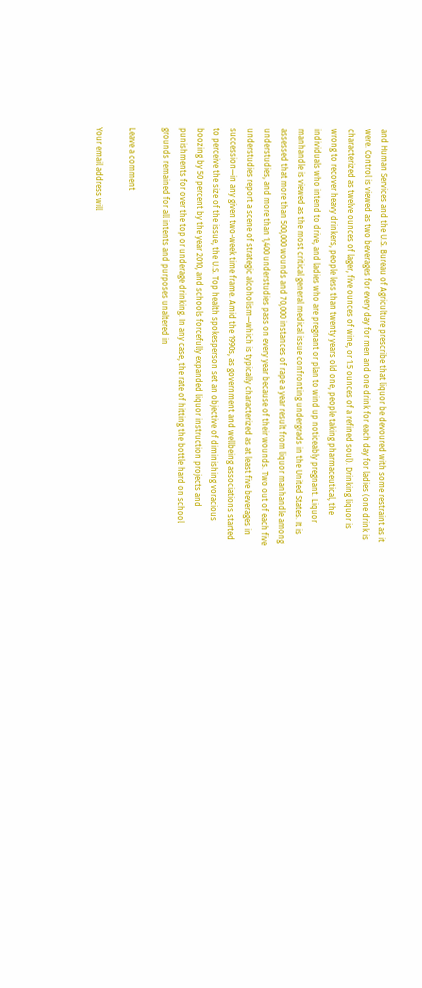and Human Services and the U.S. Bureau of Agriculture prescribe that liquor be devoured with some restraint as it were. Control is viewed as two beverages for every day for men and one drink for each day for ladies (one drink is characterized as twelve ounces of lager, five ounces of wine, or 1.5 ounces of a refined soul). Drinking liquor is wrong to recover heavy drinkers, people less than twenty years old one, people taking pharmaceutical, the individuals who intend to drive, and ladies who are pregnant or plan to wind up noticeably pregnant. Liquor manhandle is viewed as the most critical general medical issue confronting undergrads in the United States. It is assessed that more than 500,000 wounds and 70,000 instances of rape a year result from liquor manhandle among understudies, and more than 1,400 understudies pass on every year because of their wounds. Two out of each five understudies report a scene of strategic alcoholism—which is typically characterized as at least five beverages in succession—in any given two-week time frame. Amid the 1990s, as government and wellbeing associations started to perceive the size of the issue, the U.S. Top health spokesperson set an objective of diminishing voracious boozing by 50 percent by the year 2010, and schools forcefully expanded liquor instruction projects and punishments for over the top or underage drinking. In any case, the rate of hitting the bottle hard on school grounds remained for all intents and purposes unaltered in

Leave a comment

Your email address will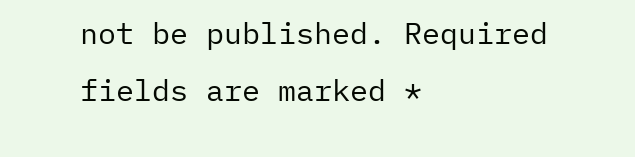not be published. Required fields are marked *